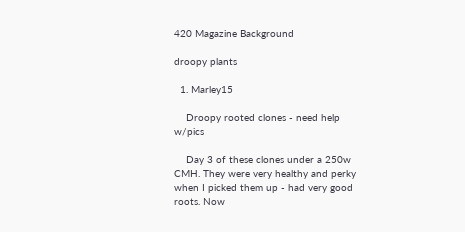420 Magazine Background

droopy plants

  1. Marley15

    Droopy rooted clones - need help w/pics

    Day 3 of these clones under a 250w CMH. They were very healthy and perky when I picked them up - had very good roots. Now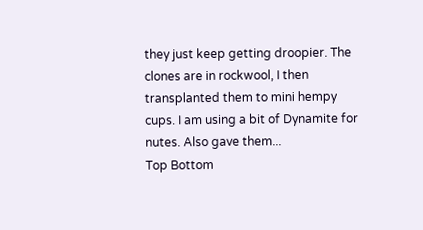they just keep getting droopier. The clones are in rockwool, I then transplanted them to mini hempy cups. I am using a bit of Dynamite for nutes. Also gave them...
Top Bottom